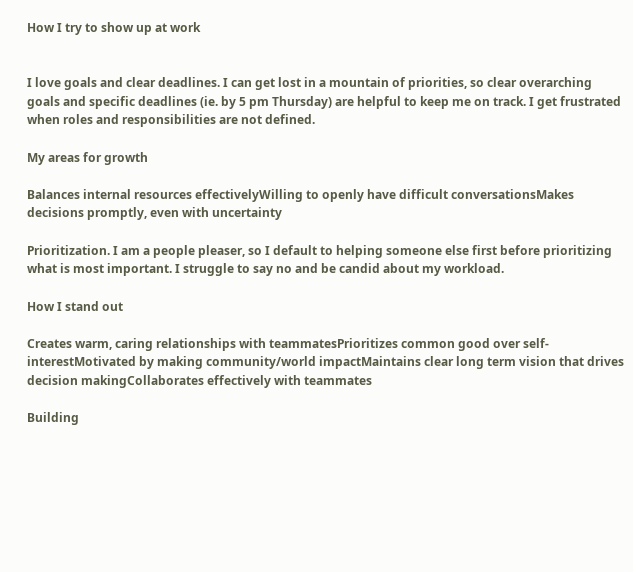How I try to show up at work


I love goals and clear deadlines. I can get lost in a mountain of priorities, so clear overarching goals and specific deadlines (ie. by 5 pm Thursday) are helpful to keep me on track. I get frustrated when roles and responsibilities are not defined.

My areas for growth

Balances internal resources effectivelyWilling to openly have difficult conversationsMakes decisions promptly, even with uncertainty

Prioritization. I am a people pleaser, so I default to helping someone else first before prioritizing what is most important. I struggle to say no and be candid about my workload.

How I stand out

Creates warm, caring relationships with teammatesPrioritizes common good over self-interestMotivated by making community/world impactMaintains clear long term vision that drives decision makingCollaborates effectively with teammates

Building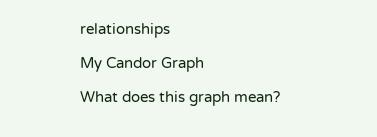relationships

My Candor Graph

What does this graph mean?